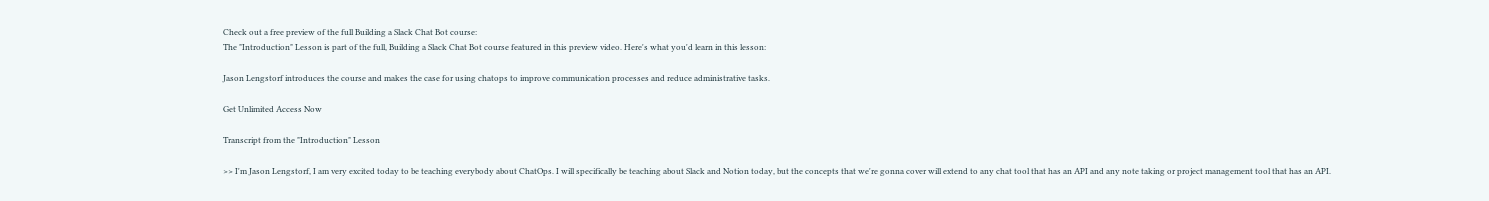Check out a free preview of the full Building a Slack Chat Bot course:
The "Introduction" Lesson is part of the full, Building a Slack Chat Bot course featured in this preview video. Here's what you'd learn in this lesson:

Jason Lengstorf introduces the course and makes the case for using chatops to improve communication processes and reduce administrative tasks.

Get Unlimited Access Now

Transcript from the "Introduction" Lesson

>> I'm Jason Lengstorf, I am very excited today to be teaching everybody about ChatOps. I will specifically be teaching about Slack and Notion today, but the concepts that we're gonna cover will extend to any chat tool that has an API and any note taking or project management tool that has an API.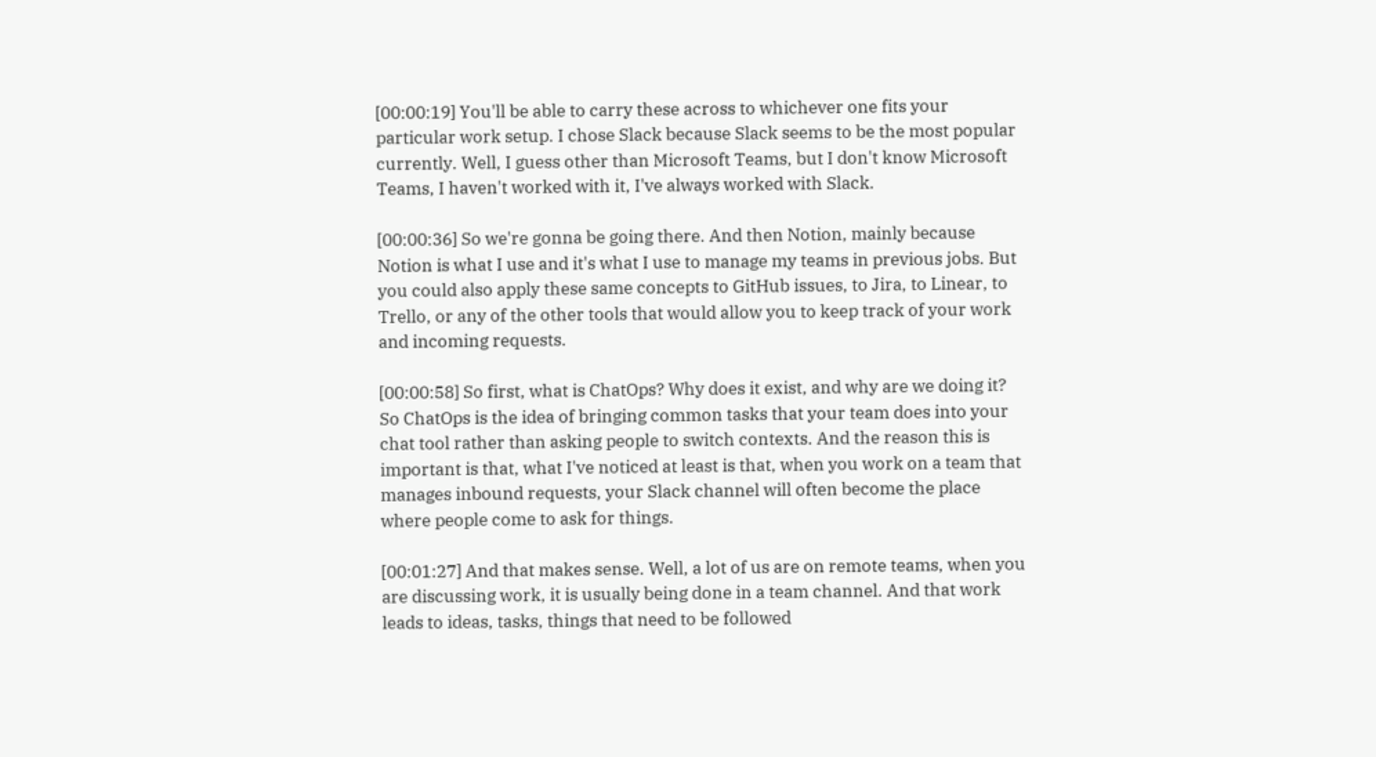[00:00:19] You'll be able to carry these across to whichever one fits your particular work setup. I chose Slack because Slack seems to be the most popular currently. Well, I guess other than Microsoft Teams, but I don't know Microsoft Teams, I haven't worked with it, I've always worked with Slack.

[00:00:36] So we're gonna be going there. And then Notion, mainly because Notion is what I use and it's what I use to manage my teams in previous jobs. But you could also apply these same concepts to GitHub issues, to Jira, to Linear, to Trello, or any of the other tools that would allow you to keep track of your work and incoming requests.

[00:00:58] So first, what is ChatOps? Why does it exist, and why are we doing it? So ChatOps is the idea of bringing common tasks that your team does into your chat tool rather than asking people to switch contexts. And the reason this is important is that, what I've noticed at least is that, when you work on a team that manages inbound requests, your Slack channel will often become the place where people come to ask for things.

[00:01:27] And that makes sense. Well, a lot of us are on remote teams, when you are discussing work, it is usually being done in a team channel. And that work leads to ideas, tasks, things that need to be followed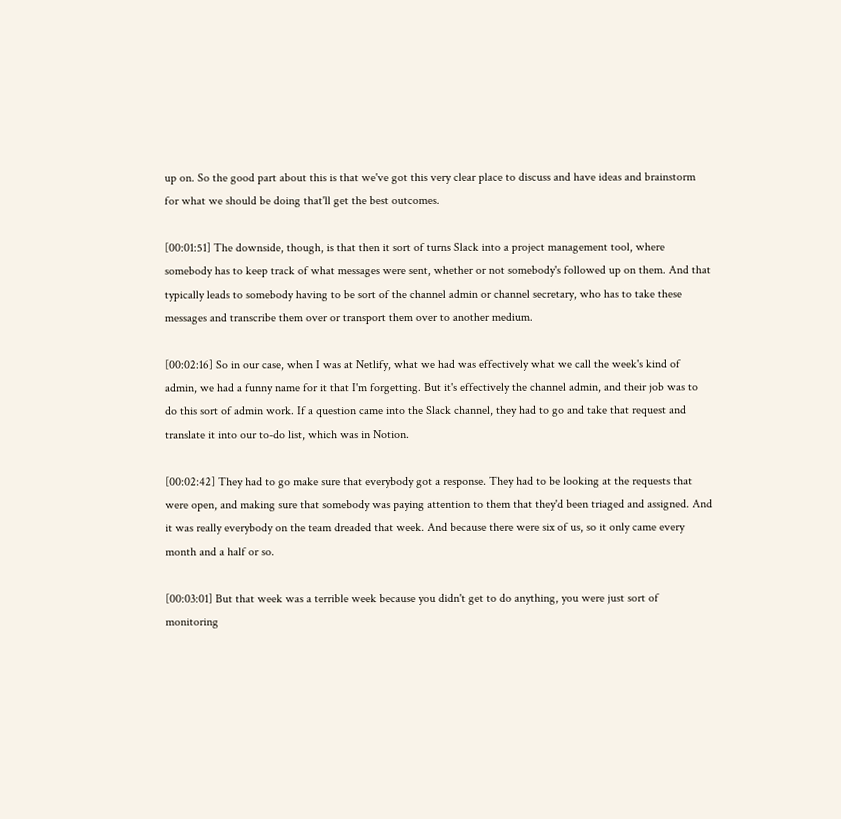up on. So the good part about this is that we've got this very clear place to discuss and have ideas and brainstorm for what we should be doing that'll get the best outcomes.

[00:01:51] The downside, though, is that then it sort of turns Slack into a project management tool, where somebody has to keep track of what messages were sent, whether or not somebody's followed up on them. And that typically leads to somebody having to be sort of the channel admin or channel secretary, who has to take these messages and transcribe them over or transport them over to another medium.

[00:02:16] So in our case, when I was at Netlify, what we had was effectively what we call the week's kind of admin, we had a funny name for it that I'm forgetting. But it's effectively the channel admin, and their job was to do this sort of admin work. If a question came into the Slack channel, they had to go and take that request and translate it into our to-do list, which was in Notion.

[00:02:42] They had to go make sure that everybody got a response. They had to be looking at the requests that were open, and making sure that somebody was paying attention to them that they'd been triaged and assigned. And it was really everybody on the team dreaded that week. And because there were six of us, so it only came every month and a half or so.

[00:03:01] But that week was a terrible week because you didn't get to do anything, you were just sort of monitoring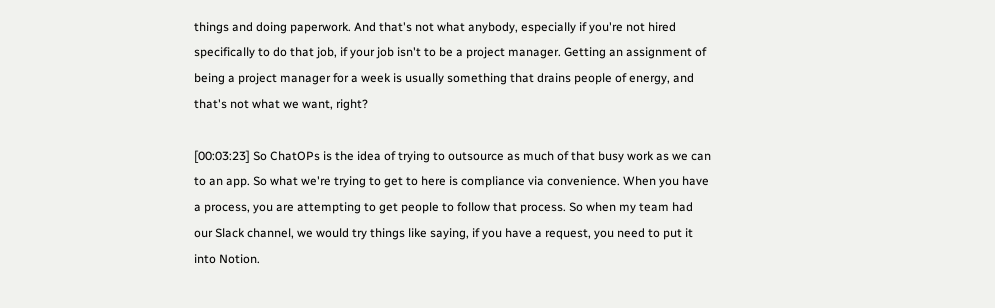things and doing paperwork. And that's not what anybody, especially if you're not hired specifically to do that job, if your job isn't to be a project manager. Getting an assignment of being a project manager for a week is usually something that drains people of energy, and that's not what we want, right?

[00:03:23] So ChatOPs is the idea of trying to outsource as much of that busy work as we can to an app. So what we're trying to get to here is compliance via convenience. When you have a process, you are attempting to get people to follow that process. So when my team had our Slack channel, we would try things like saying, if you have a request, you need to put it into Notion.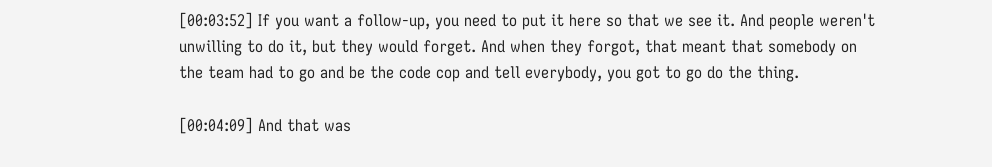[00:03:52] If you want a follow-up, you need to put it here so that we see it. And people weren't unwilling to do it, but they would forget. And when they forgot, that meant that somebody on the team had to go and be the code cop and tell everybody, you got to go do the thing.

[00:04:09] And that was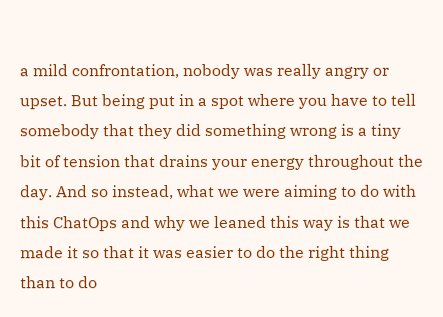a mild confrontation, nobody was really angry or upset. But being put in a spot where you have to tell somebody that they did something wrong is a tiny bit of tension that drains your energy throughout the day. And so instead, what we were aiming to do with this ChatOps and why we leaned this way is that we made it so that it was easier to do the right thing than to do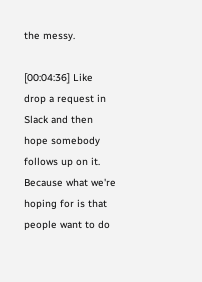the messy.

[00:04:36] Like drop a request in Slack and then hope somebody follows up on it. Because what we're hoping for is that people want to do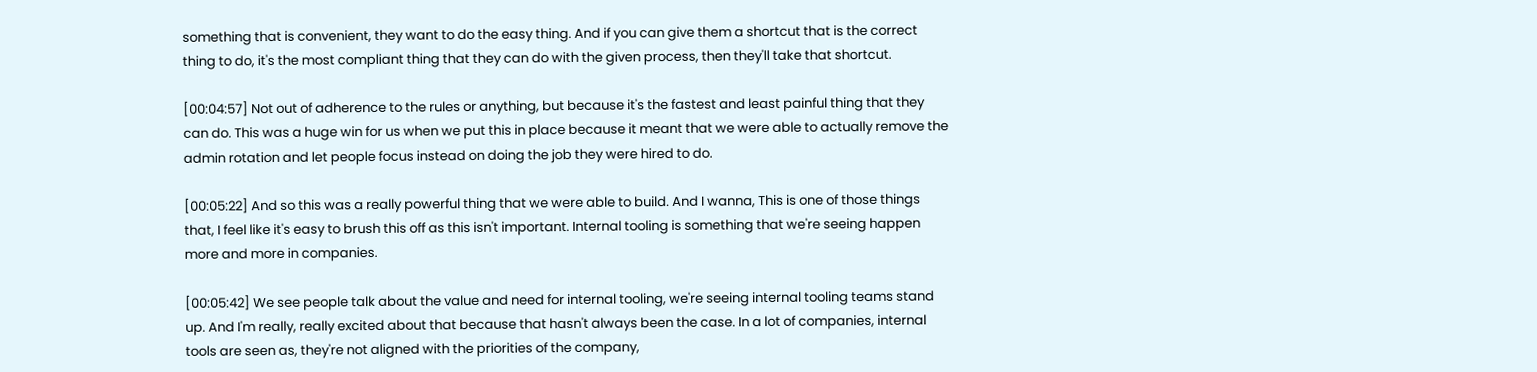something that is convenient, they want to do the easy thing. And if you can give them a shortcut that is the correct thing to do, it's the most compliant thing that they can do with the given process, then they'll take that shortcut.

[00:04:57] Not out of adherence to the rules or anything, but because it's the fastest and least painful thing that they can do. This was a huge win for us when we put this in place because it meant that we were able to actually remove the admin rotation and let people focus instead on doing the job they were hired to do.

[00:05:22] And so this was a really powerful thing that we were able to build. And I wanna, This is one of those things that, I feel like it's easy to brush this off as this isn't important. Internal tooling is something that we're seeing happen more and more in companies.

[00:05:42] We see people talk about the value and need for internal tooling, we're seeing internal tooling teams stand up. And I'm really, really excited about that because that hasn't always been the case. In a lot of companies, internal tools are seen as, they're not aligned with the priorities of the company,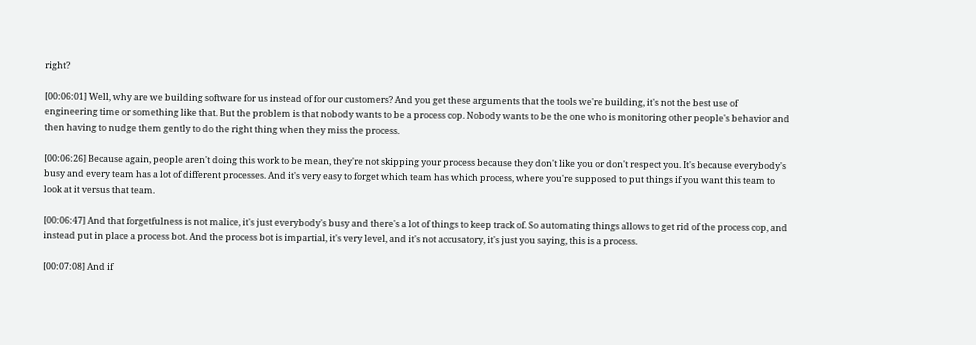right?

[00:06:01] Well, why are we building software for us instead of for our customers? And you get these arguments that the tools we're building, it's not the best use of engineering time or something like that. But the problem is that nobody wants to be a process cop. Nobody wants to be the one who is monitoring other people's behavior and then having to nudge them gently to do the right thing when they miss the process.

[00:06:26] Because again, people aren't doing this work to be mean, they're not skipping your process because they don't like you or don't respect you. It's because everybody's busy and every team has a lot of different processes. And it's very easy to forget which team has which process, where you're supposed to put things if you want this team to look at it versus that team.

[00:06:47] And that forgetfulness is not malice, it's just everybody's busy and there's a lot of things to keep track of. So automating things allows to get rid of the process cop, and instead put in place a process bot. And the process bot is impartial, it's very level, and it's not accusatory, it's just you saying, this is a process.

[00:07:08] And if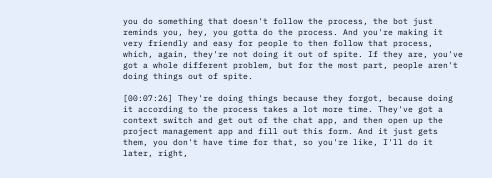you do something that doesn't follow the process, the bot just reminds you, hey, you gotta do the process. And you're making it very friendly and easy for people to then follow that process, which, again, they're not doing it out of spite. If they are, you've got a whole different problem, but for the most part, people aren't doing things out of spite.

[00:07:26] They're doing things because they forgot, because doing it according to the process takes a lot more time. They've got a context switch and get out of the chat app, and then open up the project management app and fill out this form. And it just gets them, you don't have time for that, so you're like, I'll do it later, right,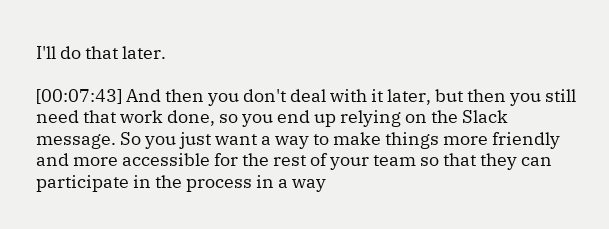I'll do that later.

[00:07:43] And then you don't deal with it later, but then you still need that work done, so you end up relying on the Slack message. So you just want a way to make things more friendly and more accessible for the rest of your team so that they can participate in the process in a way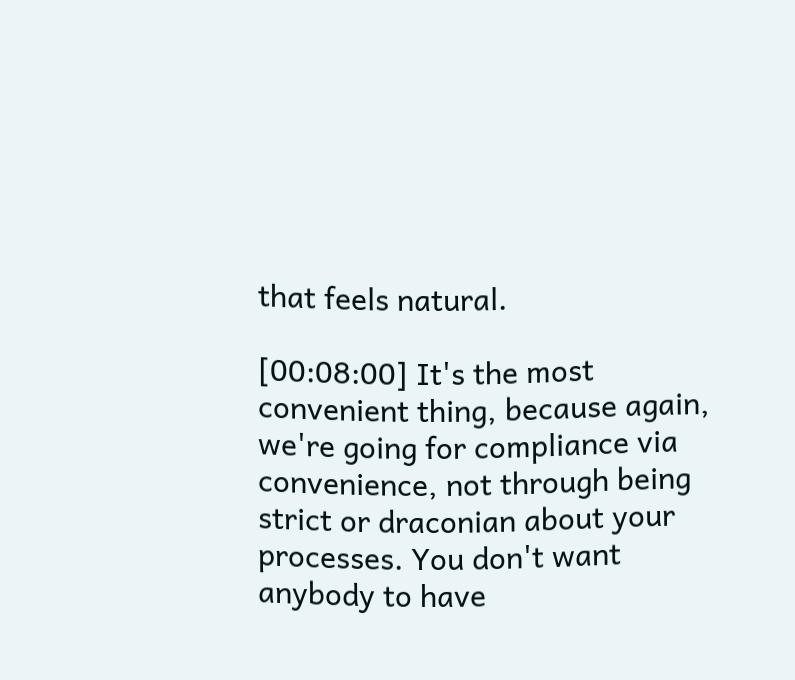that feels natural.

[00:08:00] It's the most convenient thing, because again, we're going for compliance via convenience, not through being strict or draconian about your processes. You don't want anybody to have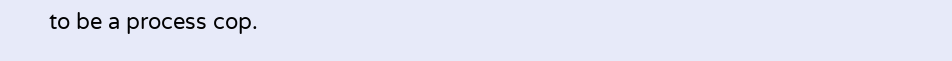to be a process cop.